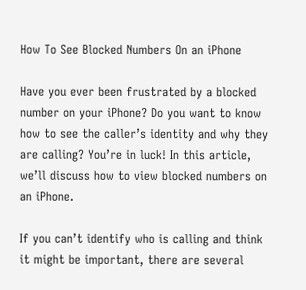How To See Blocked Numbers On an iPhone

Have you ever been frustrated by a blocked number on your iPhone? Do you want to know how to see the caller’s identity and why they are calling? You’re in luck! In this article, we’ll discuss how to view blocked numbers on an iPhone.

If you can’t identify who is calling and think it might be important, there are several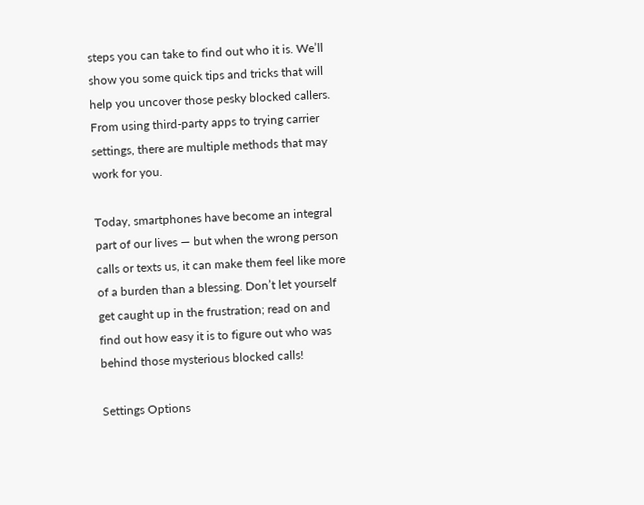steps you can take to find out who it is. We’ll show you some quick tips and tricks that will help you uncover those pesky blocked callers. From using third-party apps to trying carrier settings, there are multiple methods that may work for you.

Today, smartphones have become an integral part of our lives — but when the wrong person calls or texts us, it can make them feel like more of a burden than a blessing. Don’t let yourself get caught up in the frustration; read on and find out how easy it is to figure out who was behind those mysterious blocked calls!

Settings Options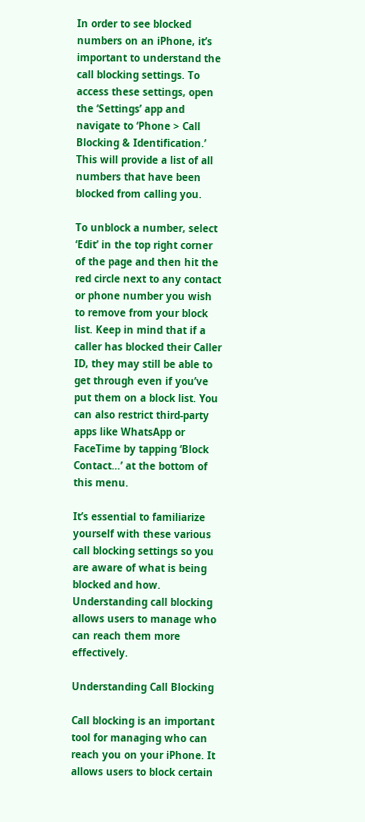In order to see blocked numbers on an iPhone, it’s important to understand the call blocking settings. To access these settings, open the ‘Settings’ app and navigate to ‘Phone > Call Blocking & Identification.’ This will provide a list of all numbers that have been blocked from calling you.

To unblock a number, select ‘Edit’ in the top right corner of the page and then hit the red circle next to any contact or phone number you wish to remove from your block list. Keep in mind that if a caller has blocked their Caller ID, they may still be able to get through even if you’ve put them on a block list. You can also restrict third-party apps like WhatsApp or FaceTime by tapping ‘Block Contact…’ at the bottom of this menu.

It’s essential to familiarize yourself with these various call blocking settings so you are aware of what is being blocked and how. Understanding call blocking allows users to manage who can reach them more effectively.

Understanding Call Blocking

Call blocking is an important tool for managing who can reach you on your iPhone. It allows users to block certain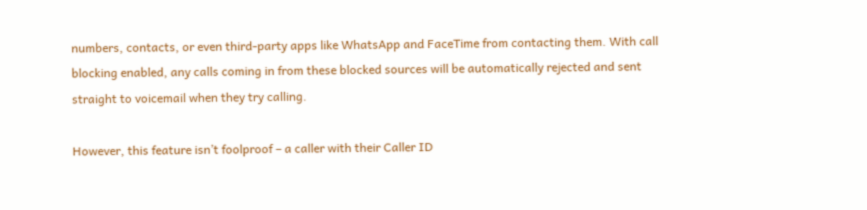numbers, contacts, or even third-party apps like WhatsApp and FaceTime from contacting them. With call blocking enabled, any calls coming in from these blocked sources will be automatically rejected and sent straight to voicemail when they try calling.

However, this feature isn’t foolproof – a caller with their Caller ID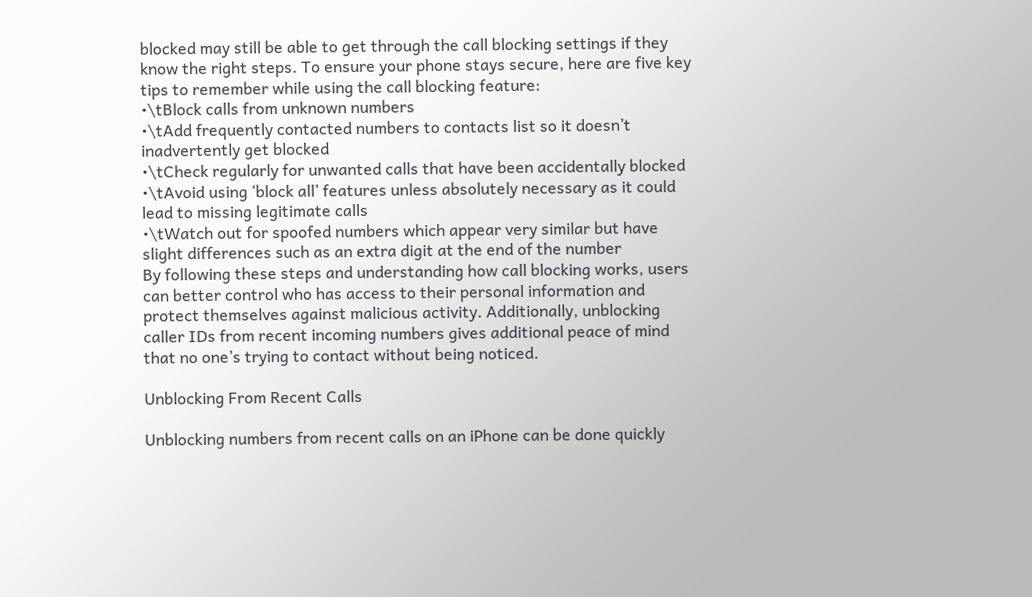blocked may still be able to get through the call blocking settings if they know the right steps. To ensure your phone stays secure, here are five key tips to remember while using the call blocking feature:
•\tBlock calls from unknown numbers
•\tAdd frequently contacted numbers to contacts list so it doesn’t inadvertently get blocked
•\tCheck regularly for unwanted calls that have been accidentally blocked
•\tAvoid using ‘block all’ features unless absolutely necessary as it could lead to missing legitimate calls
•\tWatch out for spoofed numbers which appear very similar but have slight differences such as an extra digit at the end of the number
By following these steps and understanding how call blocking works, users can better control who has access to their personal information and protect themselves against malicious activity. Additionally, unblocking caller IDs from recent incoming numbers gives additional peace of mind that no one’s trying to contact without being noticed.

Unblocking From Recent Calls

Unblocking numbers from recent calls on an iPhone can be done quickly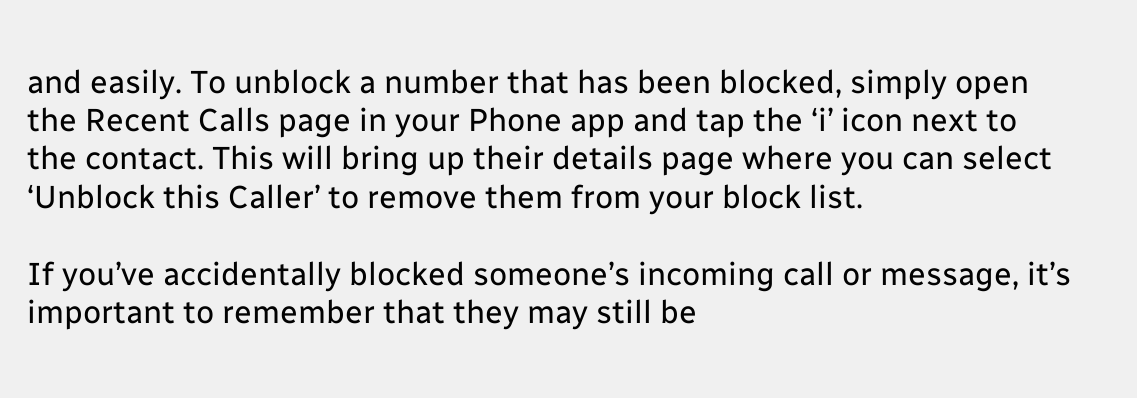and easily. To unblock a number that has been blocked, simply open the Recent Calls page in your Phone app and tap the ‘i’ icon next to the contact. This will bring up their details page where you can select ‘Unblock this Caller’ to remove them from your block list.

If you’ve accidentally blocked someone’s incoming call or message, it’s important to remember that they may still be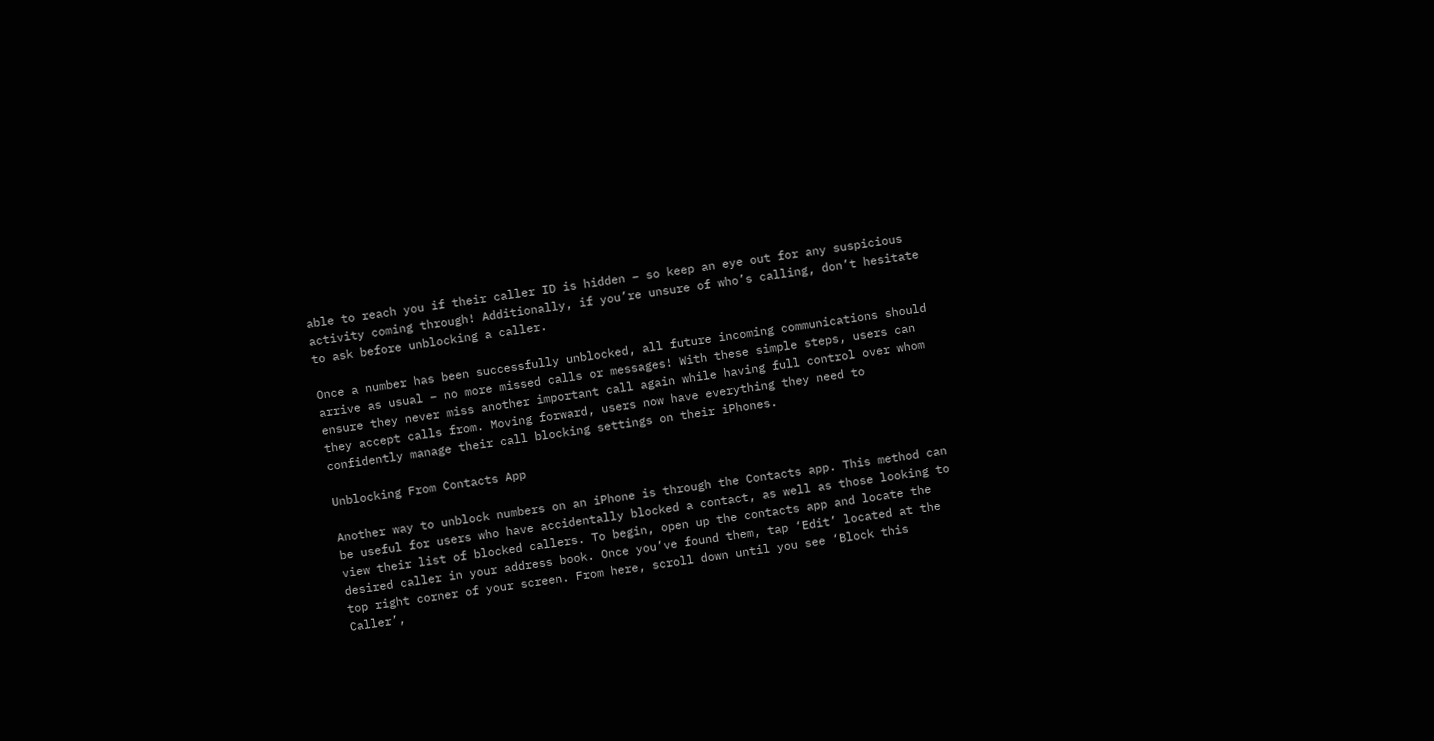able to reach you if their caller ID is hidden – so keep an eye out for any suspicious activity coming through! Additionally, if you’re unsure of who’s calling, don’t hesitate to ask before unblocking a caller.

Once a number has been successfully unblocked, all future incoming communications should arrive as usual – no more missed calls or messages! With these simple steps, users can ensure they never miss another important call again while having full control over whom they accept calls from. Moving forward, users now have everything they need to confidently manage their call blocking settings on their iPhones.

Unblocking From Contacts App

Another way to unblock numbers on an iPhone is through the Contacts app. This method can be useful for users who have accidentally blocked a contact, as well as those looking to view their list of blocked callers. To begin, open up the contacts app and locate the desired caller in your address book. Once you’ve found them, tap ‘Edit’ located at the top right corner of your screen. From here, scroll down until you see ‘Block this Caller’,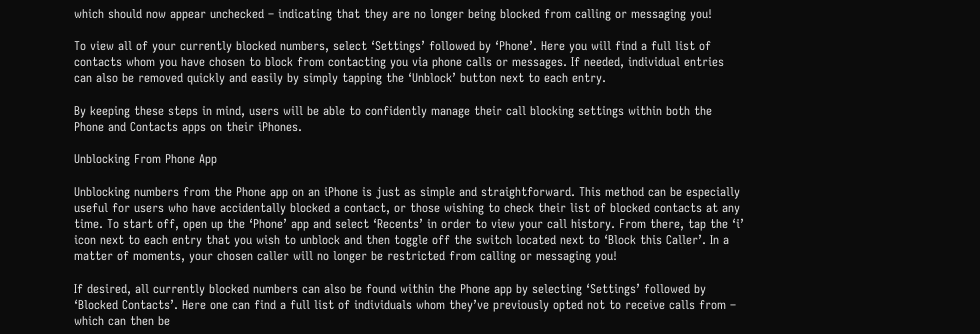which should now appear unchecked – indicating that they are no longer being blocked from calling or messaging you!

To view all of your currently blocked numbers, select ‘Settings’ followed by ‘Phone’. Here you will find a full list of contacts whom you have chosen to block from contacting you via phone calls or messages. If needed, individual entries can also be removed quickly and easily by simply tapping the ‘Unblock’ button next to each entry.

By keeping these steps in mind, users will be able to confidently manage their call blocking settings within both the Phone and Contacts apps on their iPhones.

Unblocking From Phone App

Unblocking numbers from the Phone app on an iPhone is just as simple and straightforward. This method can be especially useful for users who have accidentally blocked a contact, or those wishing to check their list of blocked contacts at any time. To start off, open up the ‘Phone’ app and select ‘Recents’ in order to view your call history. From there, tap the ‘i’ icon next to each entry that you wish to unblock and then toggle off the switch located next to ‘Block this Caller’. In a matter of moments, your chosen caller will no longer be restricted from calling or messaging you!

If desired, all currently blocked numbers can also be found within the Phone app by selecting ‘Settings’ followed by ‘Blocked Contacts’. Here one can find a full list of individuals whom they’ve previously opted not to receive calls from – which can then be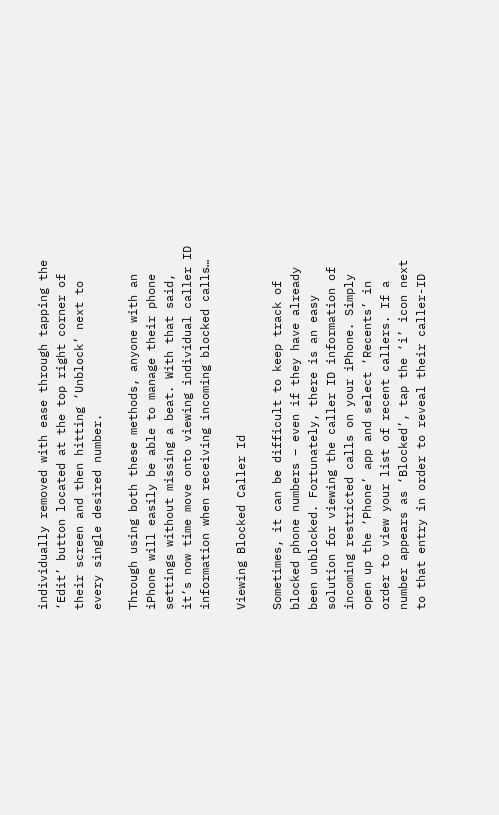individually removed with ease through tapping the ‘Edit’ button located at the top right corner of their screen and then hitting ‘Unblock’ next to every single desired number.

Through using both these methods, anyone with an iPhone will easily be able to manage their phone settings without missing a beat. With that said, it’s now time move onto viewing individual caller ID information when receiving incoming blocked calls…

Viewing Blocked Caller Id

Sometimes, it can be difficult to keep track of blocked phone numbers – even if they have already been unblocked. Fortunately, there is an easy solution for viewing the caller ID information of incoming restricted calls on your iPhone. Simply open up the ‘Phone’ app and select ‘Recents’ in order to view your list of recent callers. If a number appears as ‘Blocked’, tap the ‘i’ icon next to that entry in order to reveal their caller-ID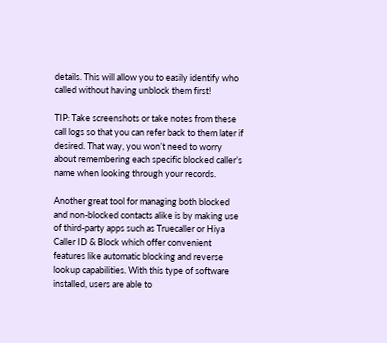details. This will allow you to easily identify who called without having unblock them first!

TIP: Take screenshots or take notes from these call logs so that you can refer back to them later if desired. That way, you won’t need to worry about remembering each specific blocked caller’s name when looking through your records.

Another great tool for managing both blocked and non-blocked contacts alike is by making use of third-party apps such as Truecaller or Hiya Caller ID & Block which offer convenient features like automatic blocking and reverse lookup capabilities. With this type of software installed, users are able to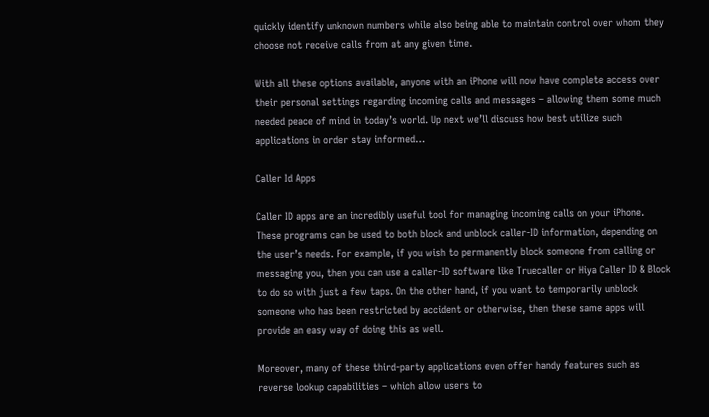quickly identify unknown numbers while also being able to maintain control over whom they choose not receive calls from at any given time.

With all these options available, anyone with an iPhone will now have complete access over their personal settings regarding incoming calls and messages – allowing them some much needed peace of mind in today’s world. Up next we’ll discuss how best utilize such applications in order stay informed…

Caller Id Apps

Caller ID apps are an incredibly useful tool for managing incoming calls on your iPhone. These programs can be used to both block and unblock caller-ID information, depending on the user’s needs. For example, if you wish to permanently block someone from calling or messaging you, then you can use a caller-ID software like Truecaller or Hiya Caller ID & Block to do so with just a few taps. On the other hand, if you want to temporarily unblock someone who has been restricted by accident or otherwise, then these same apps will provide an easy way of doing this as well.

Moreover, many of these third-party applications even offer handy features such as reverse lookup capabilities – which allow users to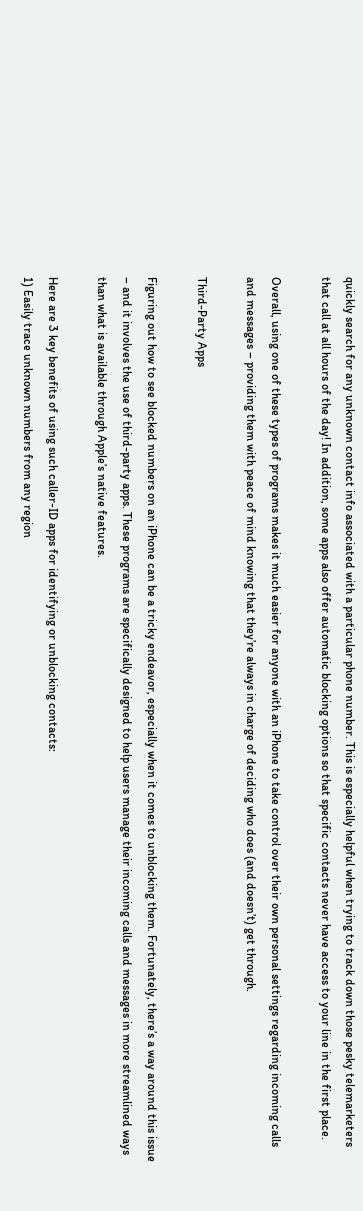quickly search for any unknown contact info associated with a particular phone number. This is especially helpful when trying to track down those pesky telemarketers that call at all hours of the day! In addition, some apps also offer automatic blocking options so that specific contacts never have access to your line in the first place.

Overall, using one of these types of programs makes it much easier for anyone with an iPhone to take control over their own personal settings regarding incoming calls and messages – providing them with peace of mind knowing that they’re always in charge of deciding who does (and doesn’t) get through.

Third-Party Apps

Figuring out how to see blocked numbers on an iPhone can be a tricky endeavor, especially when it comes to unblocking them. Fortunately, there’s a way around this issue – and it involves the use of third-party apps. These programs are specifically designed to help users manage their incoming calls and messages in more streamlined ways than what is available through Apple’s native features.

Here are 3 key benefits of using such caller-ID apps for identifying or unblocking contacts:
1) Easily trace unknown numbers from any region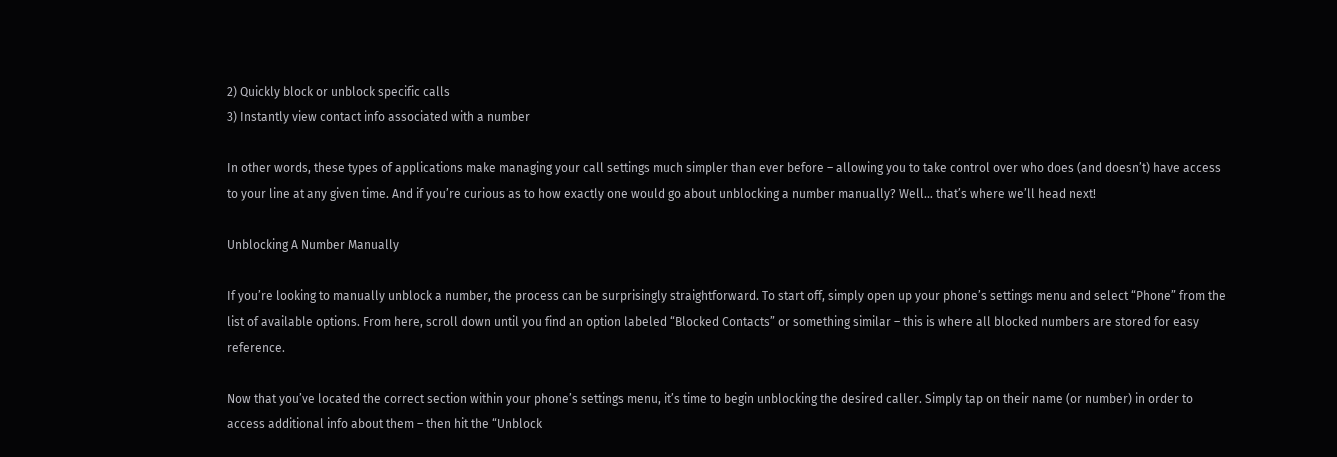2) Quickly block or unblock specific calls
3) Instantly view contact info associated with a number

In other words, these types of applications make managing your call settings much simpler than ever before – allowing you to take control over who does (and doesn’t) have access to your line at any given time. And if you’re curious as to how exactly one would go about unblocking a number manually? Well… that’s where we’ll head next!

Unblocking A Number Manually

If you’re looking to manually unblock a number, the process can be surprisingly straightforward. To start off, simply open up your phone’s settings menu and select “Phone” from the list of available options. From here, scroll down until you find an option labeled “Blocked Contacts” or something similar – this is where all blocked numbers are stored for easy reference.

Now that you’ve located the correct section within your phone’s settings menu, it’s time to begin unblocking the desired caller. Simply tap on their name (or number) in order to access additional info about them – then hit the “Unblock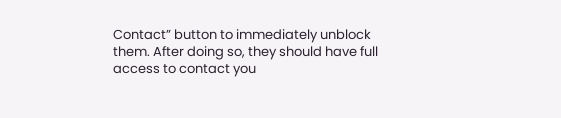Contact” button to immediately unblock them. After doing so, they should have full access to contact you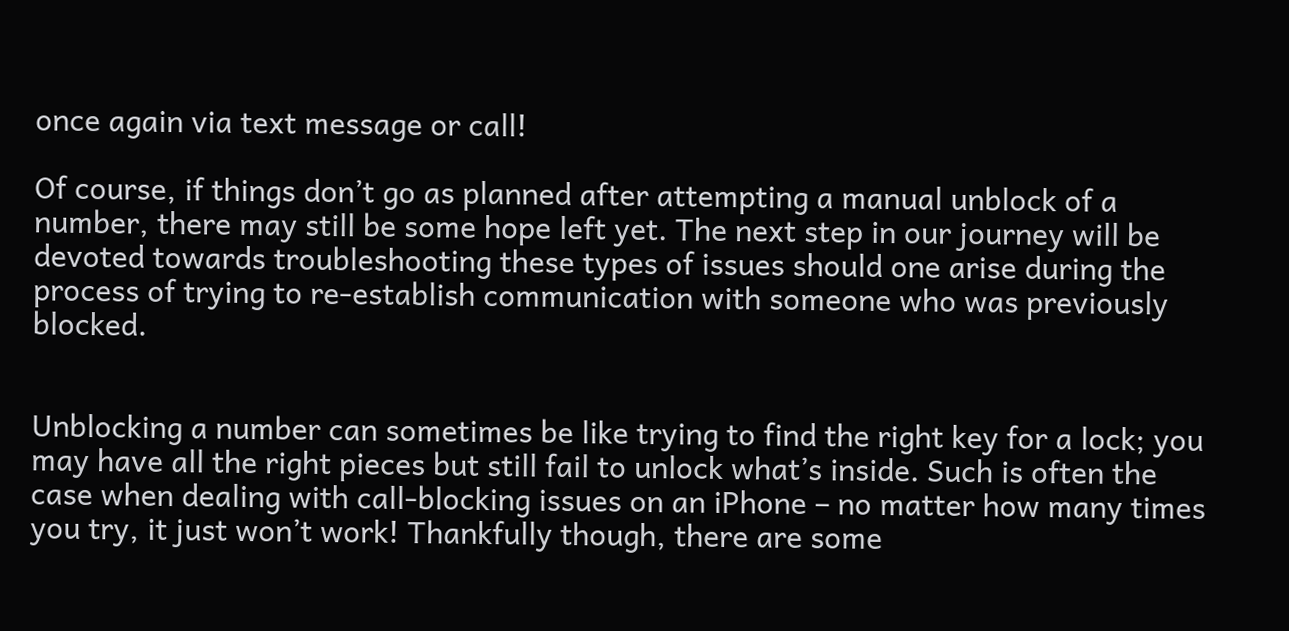once again via text message or call!

Of course, if things don’t go as planned after attempting a manual unblock of a number, there may still be some hope left yet. The next step in our journey will be devoted towards troubleshooting these types of issues should one arise during the process of trying to re-establish communication with someone who was previously blocked.


Unblocking a number can sometimes be like trying to find the right key for a lock; you may have all the right pieces but still fail to unlock what’s inside. Such is often the case when dealing with call-blocking issues on an iPhone – no matter how many times you try, it just won’t work! Thankfully though, there are some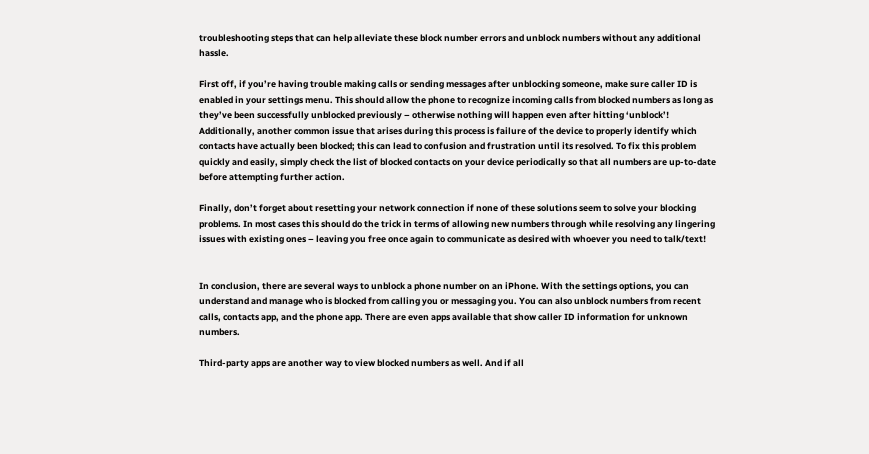troubleshooting steps that can help alleviate these block number errors and unblock numbers without any additional hassle.

First off, if you’re having trouble making calls or sending messages after unblocking someone, make sure caller ID is enabled in your settings menu. This should allow the phone to recognize incoming calls from blocked numbers as long as they’ve been successfully unblocked previously – otherwise nothing will happen even after hitting ‘unblock’! Additionally, another common issue that arises during this process is failure of the device to properly identify which contacts have actually been blocked; this can lead to confusion and frustration until its resolved. To fix this problem quickly and easily, simply check the list of blocked contacts on your device periodically so that all numbers are up-to-date before attempting further action.

Finally, don’t forget about resetting your network connection if none of these solutions seem to solve your blocking problems. In most cases this should do the trick in terms of allowing new numbers through while resolving any lingering issues with existing ones – leaving you free once again to communicate as desired with whoever you need to talk/text!


In conclusion, there are several ways to unblock a phone number on an iPhone. With the settings options, you can understand and manage who is blocked from calling you or messaging you. You can also unblock numbers from recent calls, contacts app, and the phone app. There are even apps available that show caller ID information for unknown numbers.

Third-party apps are another way to view blocked numbers as well. And if all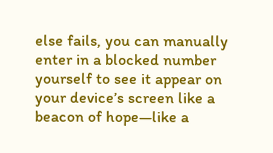else fails, you can manually enter in a blocked number yourself to see it appear on your device’s screen like a beacon of hope—like a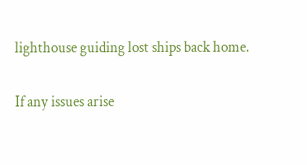lighthouse guiding lost ships back home.

If any issues arise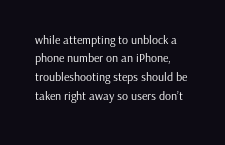while attempting to unblock a phone number on an iPhone, troubleshooting steps should be taken right away so users don’t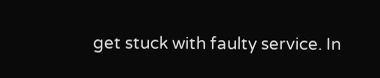get stuck with faulty service. In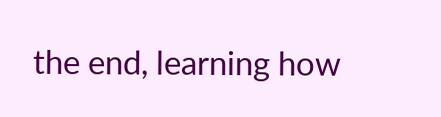the end, learning how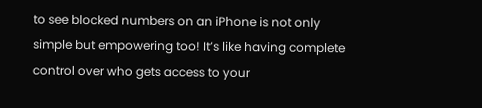to see blocked numbers on an iPhone is not only simple but empowering too! It’s like having complete control over who gets access to your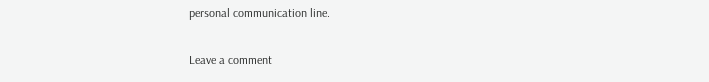personal communication line.

Leave a comment